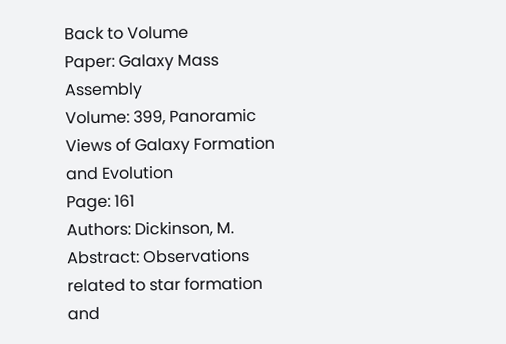Back to Volume
Paper: Galaxy Mass Assembly
Volume: 399, Panoramic Views of Galaxy Formation and Evolution
Page: 161
Authors: Dickinson, M.
Abstract: Observations related to star formation and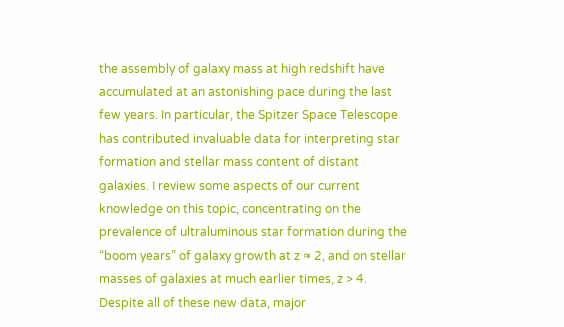the assembly of galaxy mass at high redshift have accumulated at an astonishing pace during the last few years. In particular, the Spitzer Space Telescope has contributed invaluable data for interpreting star formation and stellar mass content of distant galaxies. I review some aspects of our current knowledge on this topic, concentrating on the prevalence of ultraluminous star formation during the “boom years” of galaxy growth at z ≈ 2, and on stellar masses of galaxies at much earlier times, z > 4. Despite all of these new data, major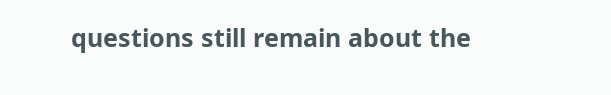questions still remain about the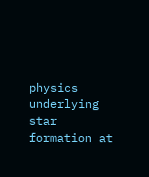physics underlying star formation at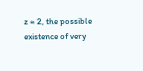z ≈ 2, the possible existence of very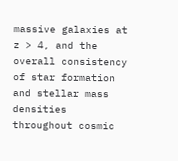massive galaxies at z > 4, and the overall consistency of star formation and stellar mass densities throughout cosmic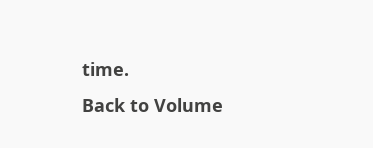time.
Back to Volume